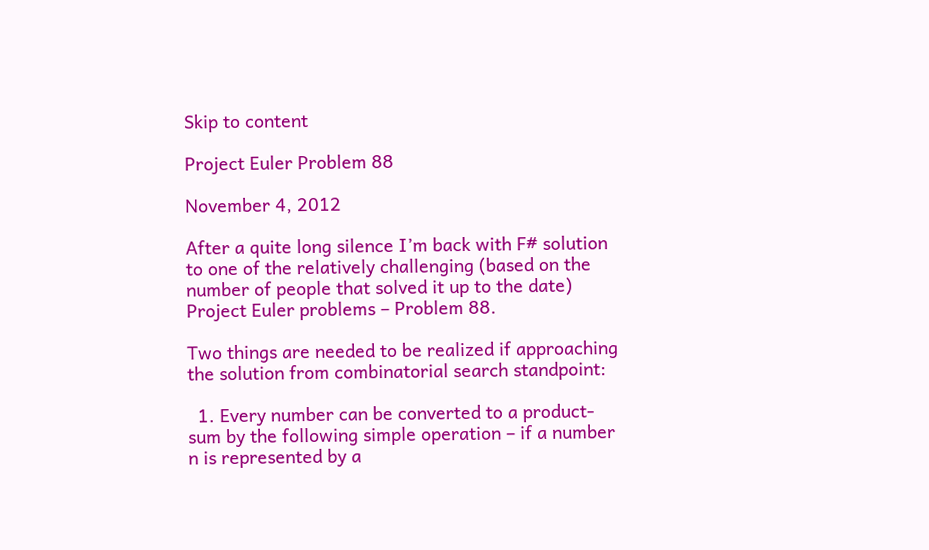Skip to content

Project Euler Problem 88

November 4, 2012

After a quite long silence I’m back with F# solution to one of the relatively challenging (based on the number of people that solved it up to the date) Project Euler problems – Problem 88.

Two things are needed to be realized if approaching the solution from combinatorial search standpoint:

  1. Every number can be converted to a product-sum by the following simple operation – if a number n is represented by a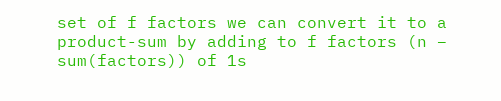set of f factors we can convert it to a product-sum by adding to f factors (n – sum(factors)) of 1s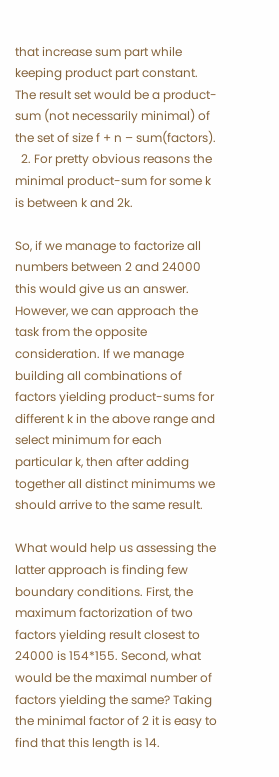that increase sum part while keeping product part constant. The result set would be a product-sum (not necessarily minimal) of the set of size f + n – sum(factors).
  2. For pretty obvious reasons the minimal product-sum for some k is between k and 2k.

So, if we manage to factorize all numbers between 2 and 24000 this would give us an answer. However, we can approach the task from the opposite consideration. If we manage building all combinations of factors yielding product-sums for different k in the above range and select minimum for each particular k, then after adding together all distinct minimums we should arrive to the same result.

What would help us assessing the latter approach is finding few boundary conditions. First, the maximum factorization of two factors yielding result closest to 24000 is 154*155. Second, what would be the maximal number of factors yielding the same? Taking the minimal factor of 2 it is easy to find that this length is 14.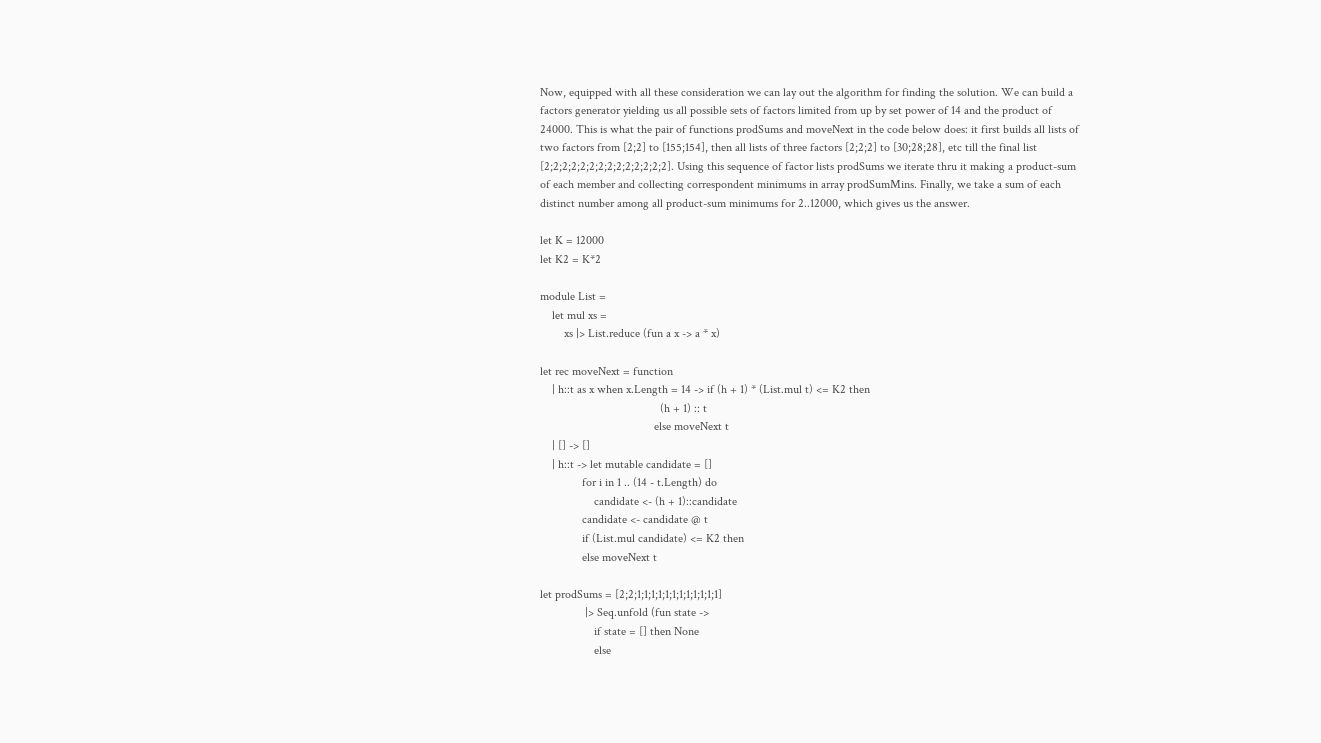Now, equipped with all these consideration we can lay out the algorithm for finding the solution. We can build a factors generator yielding us all possible sets of factors limited from up by set power of 14 and the product of 24000. This is what the pair of functions prodSums and moveNext in the code below does: it first builds all lists of two factors from [2;2] to [155;154], then all lists of three factors [2;2;2] to [30;28;28], etc till the final list [2;2;2;2;2;2;2;2;2;2;2;2;2;2]. Using this sequence of factor lists prodSums we iterate thru it making a product-sum of each member and collecting correspondent minimums in array prodSumMins. Finally, we take a sum of each distinct number among all product-sum minimums for 2..12000, which gives us the answer.

let K = 12000
let K2 = K*2

module List =
    let mul xs =
        xs |> List.reduce (fun a x -> a * x)

let rec moveNext = function
    | h::t as x when x.Length = 14 -> if (h + 1) * (List.mul t) <= K2 then
                                        (h + 1) :: t
                                      else moveNext t
    | [] -> []
    | h::t -> let mutable candidate = []
              for i in 1 .. (14 - t.Length) do
                  candidate <- (h + 1)::candidate
              candidate <- candidate @ t
              if (List.mul candidate) <= K2 then
              else moveNext t

let prodSums = [2;2;1;1;1;1;1;1;1;1;1;1;1;1]
               |> Seq.unfold (fun state ->
                  if state = [] then None
                  else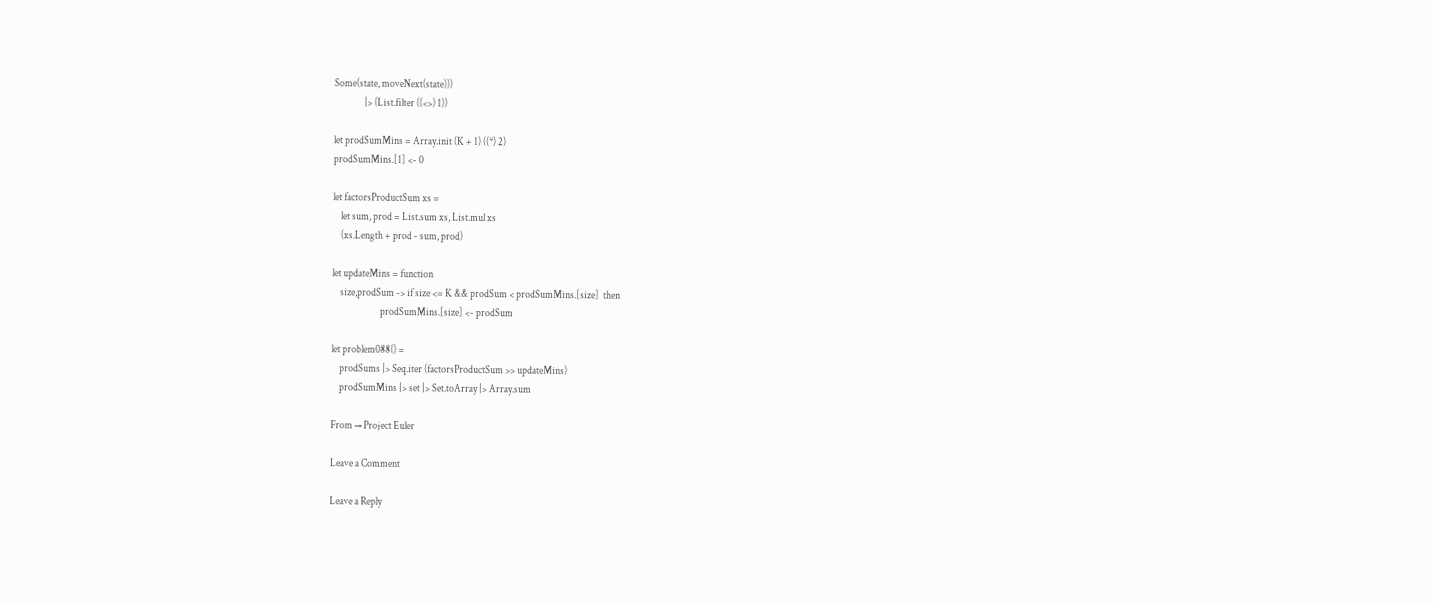Some(state, moveNext(state)))
               |> (List.filter ((<>) 1))

let prodSumMins = Array.init (K + 1) ((*) 2)
prodSumMins.[1] <- 0

let factorsProductSum xs =
    let sum, prod = List.sum xs, List.mul xs
    (xs.Length + prod - sum, prod)

let updateMins = function
    size,prodSum -> if size <= K && prodSum < prodSumMins.[size]  then
                        prodSumMins.[size] <- prodSum

let problem088() =
    prodSums |> Seq.iter (factorsProductSum >> updateMins)
    prodSumMins |> set |> Set.toArray |> Array.sum

From → Project Euler

Leave a Comment

Leave a Reply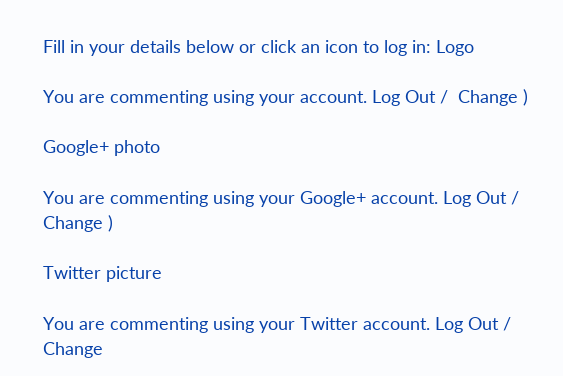Fill in your details below or click an icon to log in: Logo

You are commenting using your account. Log Out /  Change )

Google+ photo

You are commenting using your Google+ account. Log Out /  Change )

Twitter picture

You are commenting using your Twitter account. Log Out /  Change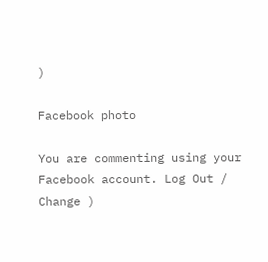)

Facebook photo

You are commenting using your Facebook account. Log Out /  Change )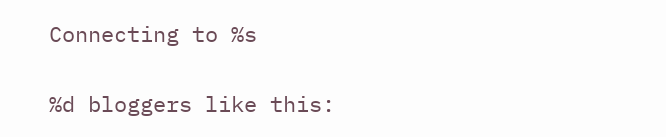Connecting to %s

%d bloggers like this: